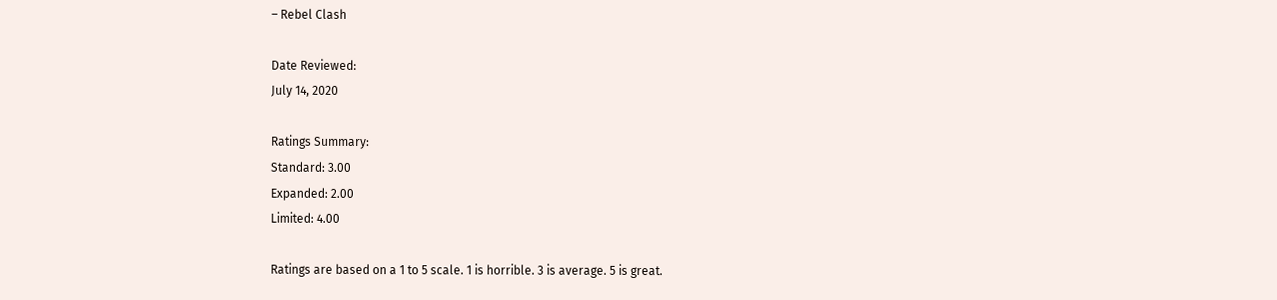– Rebel Clash

Date Reviewed:
July 14, 2020

Ratings Summary:
Standard: 3.00
Expanded: 2.00
Limited: 4.00

Ratings are based on a 1 to 5 scale. 1 is horrible. 3 is average. 5 is great.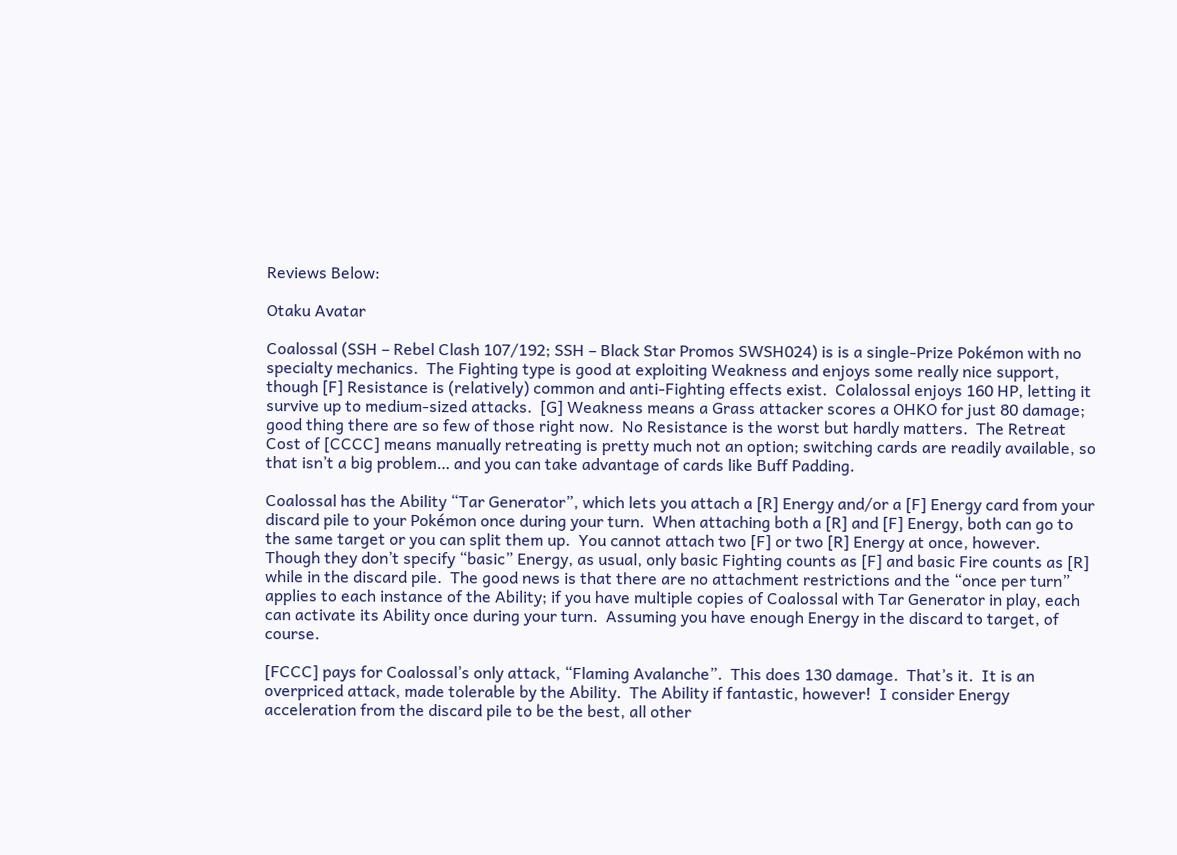Reviews Below:

Otaku Avatar

Coalossal (SSH – Rebel Clash 107/192; SSH – Black Star Promos SWSH024) is is a single-Prize Pokémon with no specialty mechanics.  The Fighting type is good at exploiting Weakness and enjoys some really nice support, though [F] Resistance is (relatively) common and anti-Fighting effects exist.  Colalossal enjoys 160 HP, letting it survive up to medium-sized attacks.  [G] Weakness means a Grass attacker scores a OHKO for just 80 damage; good thing there are so few of those right now.  No Resistance is the worst but hardly matters.  The Retreat Cost of [CCCC] means manually retreating is pretty much not an option; switching cards are readily available, so that isn’t a big problem… and you can take advantage of cards like Buff Padding.

Coalossal has the Ability “Tar Generator”, which lets you attach a [R] Energy and/or a [F] Energy card from your discard pile to your Pokémon once during your turn.  When attaching both a [R] and [F] Energy, both can go to the same target or you can split them up.  You cannot attach two [F] or two [R] Energy at once, however.   Though they don’t specify “basic” Energy, as usual, only basic Fighting counts as [F] and basic Fire counts as [R] while in the discard pile.  The good news is that there are no attachment restrictions and the “once per turn” applies to each instance of the Ability; if you have multiple copies of Coalossal with Tar Generator in play, each can activate its Ability once during your turn.  Assuming you have enough Energy in the discard to target, of course.

[FCCC] pays for Coalossal’s only attack, “Flaming Avalanche”.  This does 130 damage.  That’s it.  It is an overpriced attack, made tolerable by the Ability.  The Ability if fantastic, however!  I consider Energy acceleration from the discard pile to be the best, all other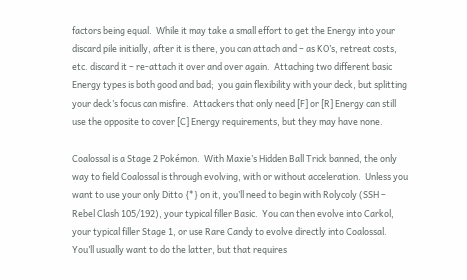factors being equal.  While it may take a small effort to get the Energy into your discard pile initially, after it is there, you can attach and – as KO’s, retreat costs, etc. discard it – re-attach it over and over again.  Attaching two different basic Energy types is both good and bad;  you gain flexibility with your deck, but splitting your deck’s focus can misfire.  Attackers that only need [F] or [R] Energy can still use the opposite to cover [C] Energy requirements, but they may have none.

Coalossal is a Stage 2 Pokémon.  With Maxie’s Hidden Ball Trick banned, the only way to field Coalossal is through evolving, with or without acceleration.  Unless you want to use your only Ditto {*} on it, you’ll need to begin with Rolycoly (SSH – Rebel Clash 105/192), your typical filler Basic.  You can then evolve into Carkol, your typical filler Stage 1, or use Rare Candy to evolve directly into Coalossal.  You’ll usually want to do the latter, but that requires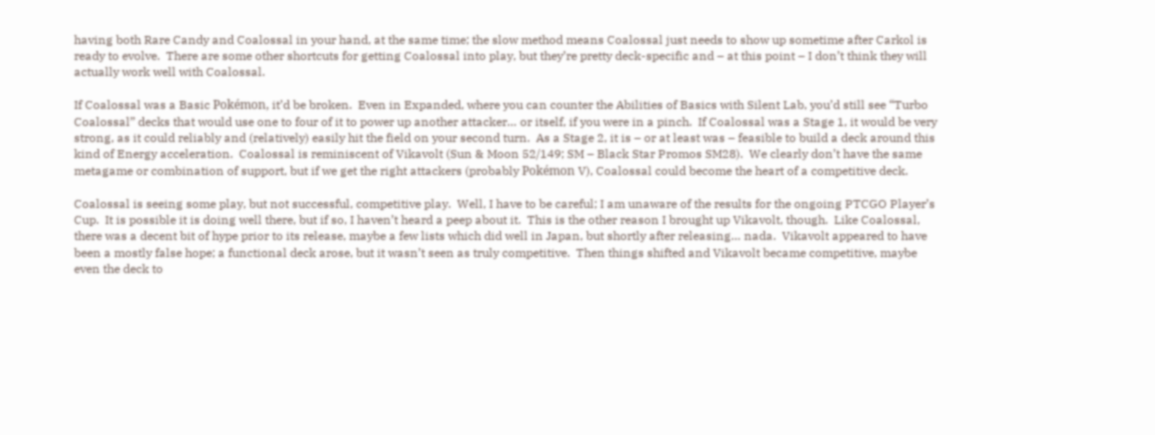having both Rare Candy and Coalossal in your hand, at the same time; the slow method means Coalossal just needs to show up sometime after Carkol is ready to evolve.  There are some other shortcuts for getting Coalossal into play, but they’re pretty deck-specific and – at this point – I don’t think they will actually work well with Coalossal.

If Coalossal was a Basic Pokémon, it’d be broken.  Even in Expanded, where you can counter the Abilities of Basics with Silent Lab, you’d still see “Turbo Coalossal” decks that would use one to four of it to power up another attacker… or itself, if you were in a pinch.  If Coalossal was a Stage 1, it would be very strong, as it could reliably and (relatively) easily hit the field on your second turn.  As a Stage 2, it is – or at least was – feasible to build a deck around this kind of Energy acceleration.  Coalossal is reminiscent of Vikavolt (Sun & Moon 52/149; SM – Black Star Promos SM28).  We clearly don’t have the same metagame or combination of support, but if we get the right attackers (probably Pokémon V), Coalossal could become the heart of a competitive deck.

Coalossal is seeing some play, but not successful, competitive play.  Well, I have to be careful; I am unaware of the results for the ongoing PTCGO Player’s Cup.  It is possible it is doing well there, but if so, I haven’t heard a peep about it.  This is the other reason I brought up Vikavolt, though.  Like Coalossal, there was a decent bit of hype prior to its release, maybe a few lists which did well in Japan, but shortly after releasing… nada.  Vikavolt appeared to have been a mostly false hope; a functional deck arose, but it wasn’t seen as truly competitive.  Then things shifted and Vikavolt became competitive, maybe even the deck to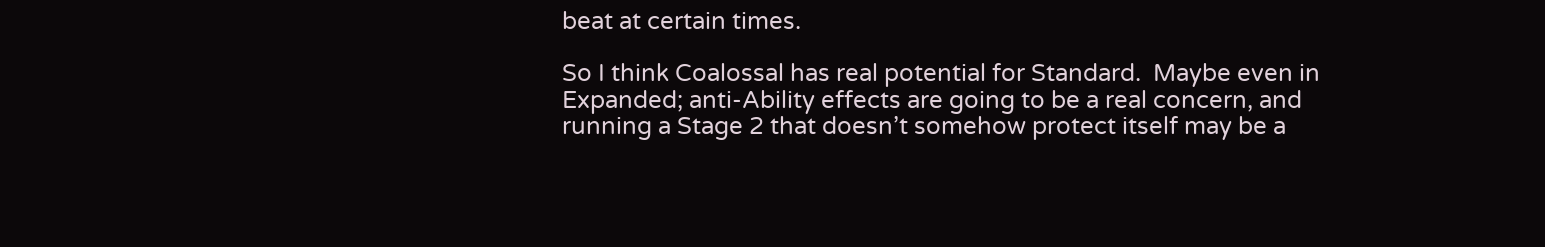beat at certain times.

So I think Coalossal has real potential for Standard.  Maybe even in Expanded; anti-Ability effects are going to be a real concern, and running a Stage 2 that doesn’t somehow protect itself may be a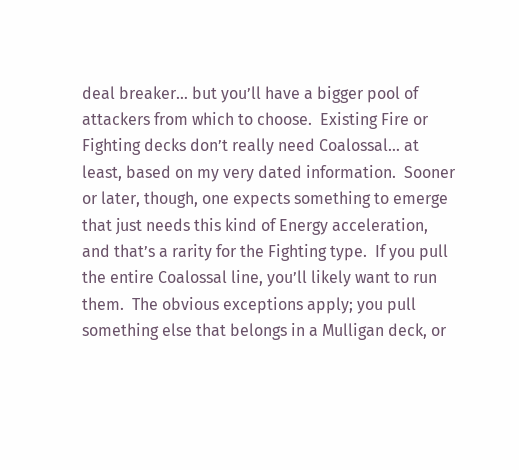deal breaker… but you’ll have a bigger pool of attackers from which to choose.  Existing Fire or Fighting decks don’t really need Coalossal… at least, based on my very dated information.  Sooner or later, though, one expects something to emerge that just needs this kind of Energy acceleration, and that’s a rarity for the Fighting type.  If you pull the entire Coalossal line, you’ll likely want to run them.  The obvious exceptions apply; you pull something else that belongs in a Mulligan deck, or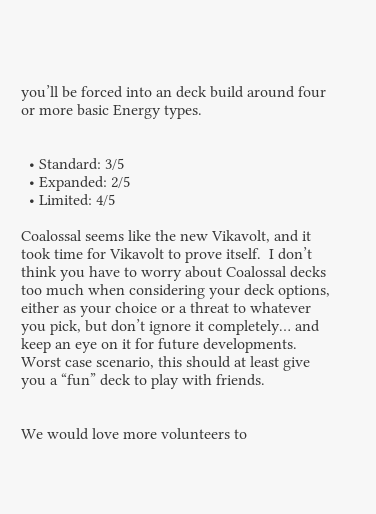you’ll be forced into an deck build around four or more basic Energy types.


  • Standard: 3/5
  • Expanded: 2/5
  • Limited: 4/5

Coalossal seems like the new Vikavolt, and it took time for Vikavolt to prove itself.  I don’t think you have to worry about Coalossal decks too much when considering your deck options, either as your choice or a threat to whatever you pick, but don’t ignore it completely… and keep an eye on it for future developments.  Worst case scenario, this should at least give you a “fun” deck to play with friends.


We would love more volunteers to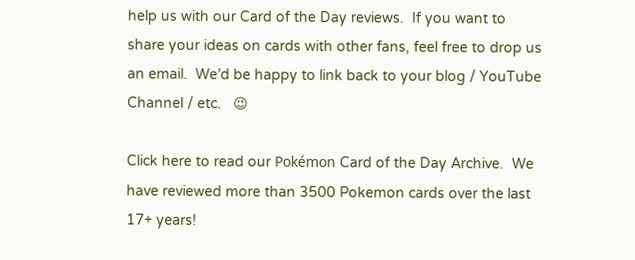help us with our Card of the Day reviews.  If you want to share your ideas on cards with other fans, feel free to drop us an email.  We’d be happy to link back to your blog / YouTube Channel / etc.   😉

Click here to read our Pokémon Card of the Day Archive.  We have reviewed more than 3500 Pokemon cards over the last 17+ years!